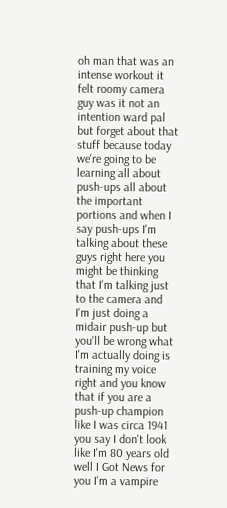oh man that was an intense workout it felt roomy camera guy was it not an intention ward pal but forget about that stuff because today we're going to be learning all about push-ups all about the important portions and when I say push-ups I'm talking about these guys right here you might be thinking that I'm talking just to the camera and I'm just doing a midair push-up but you'll be wrong what I'm actually doing is training my voice right and you know that if you are a push-up champion like I was circa 1941 you say I don't look like I'm 80 years old well I Got News for you I'm a vampire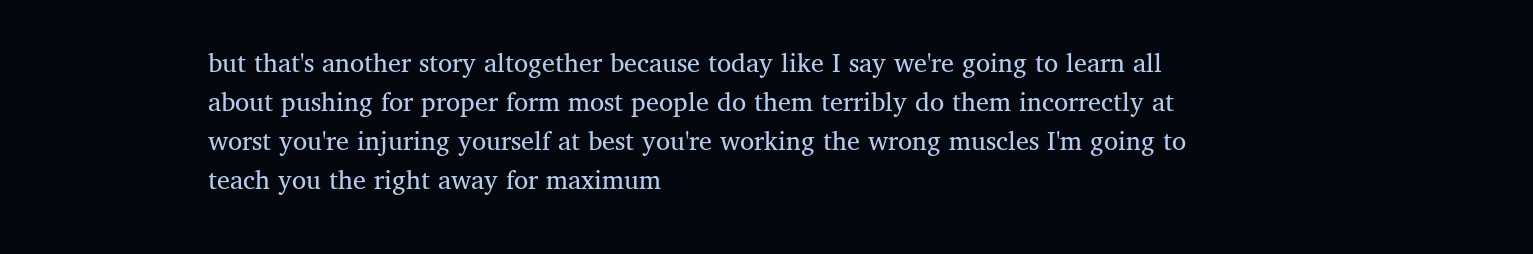but that's another story altogether because today like I say we're going to learn all about pushing for proper form most people do them terribly do them incorrectly at worst you're injuring yourself at best you're working the wrong muscles I'm going to teach you the right away for maximum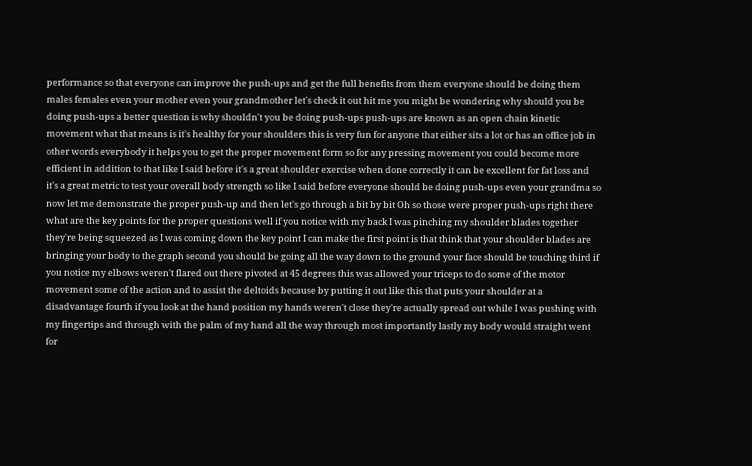performance so that everyone can improve the push-ups and get the full benefits from them everyone should be doing them males females even your mother even your grandmother let's check it out hit me you might be wondering why should you be doing push-ups a better question is why shouldn't you be doing push-ups push-ups are known as an open chain kinetic movement what that means is it's healthy for your shoulders this is very fun for anyone that either sits a lot or has an office job in other words everybody it helps you to get the proper movement form so for any pressing movement you could become more efficient in addition to that like I said before it's a great shoulder exercise when done correctly it can be excellent for fat loss and it's a great metric to test your overall body strength so like I said before everyone should be doing push-ups even your grandma so now let me demonstrate the proper push-up and then let's go through a bit by bit Oh so those were proper push-ups right there what are the key points for the proper questions well if you notice with my back I was pinching my shoulder blades together they're being squeezed as I was coming down the key point I can make the first point is that think that your shoulder blades are bringing your body to the graph second you should be going all the way down to the ground your face should be touching third if you notice my elbows weren't flared out there pivoted at 45 degrees this was allowed your triceps to do some of the motor movement some of the action and to assist the deltoids because by putting it out like this that puts your shoulder at a disadvantage fourth if you look at the hand position my hands weren't close they're actually spread out while I was pushing with my fingertips and through with the palm of my hand all the way through most importantly lastly my body would straight went for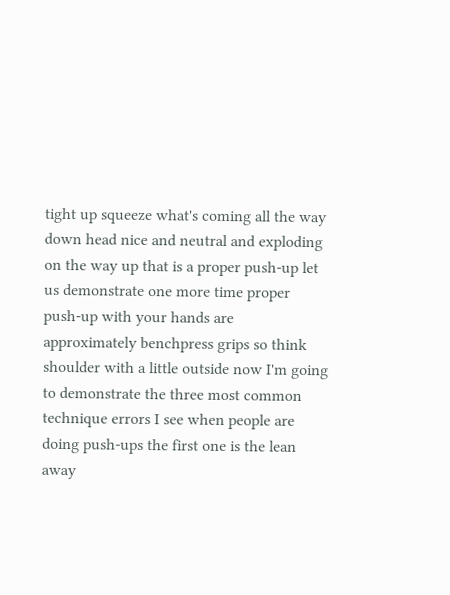tight up squeeze what's coming all the way down head nice and neutral and exploding on the way up that is a proper push-up let us demonstrate one more time proper push-up with your hands are approximately benchpress grips so think shoulder with a little outside now I'm going to demonstrate the three most common technique errors I see when people are doing push-ups the first one is the lean away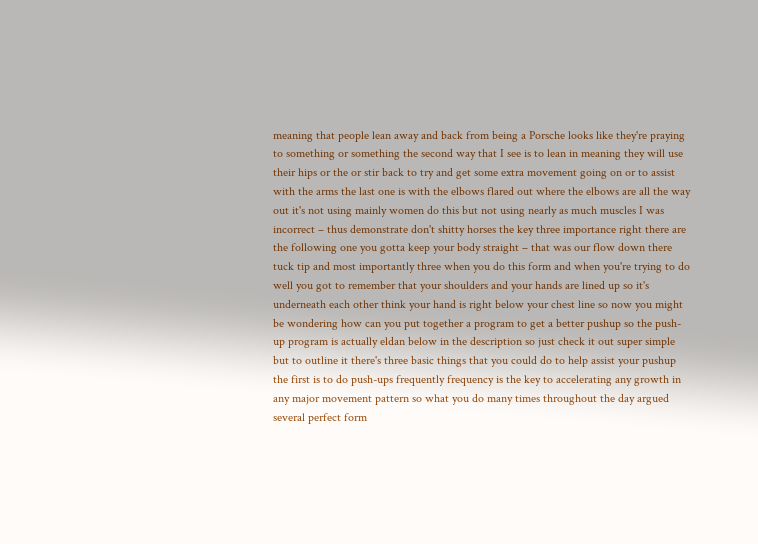meaning that people lean away and back from being a Porsche looks like they're praying to something or something the second way that I see is to lean in meaning they will use their hips or the or stir back to try and get some extra movement going on or to assist with the arms the last one is with the elbows flared out where the elbows are all the way out it's not using mainly women do this but not using nearly as much muscles I was incorrect – thus demonstrate don't shitty horses the key three importance right there are the following one you gotta keep your body straight – that was our flow down there tuck tip and most importantly three when you do this form and when you're trying to do well you got to remember that your shoulders and your hands are lined up so it's underneath each other think your hand is right below your chest line so now you might be wondering how can you put together a program to get a better pushup so the push-up program is actually eldan below in the description so just check it out super simple but to outline it there's three basic things that you could do to help assist your pushup the first is to do push-ups frequently frequency is the key to accelerating any growth in any major movement pattern so what you do many times throughout the day argued several perfect form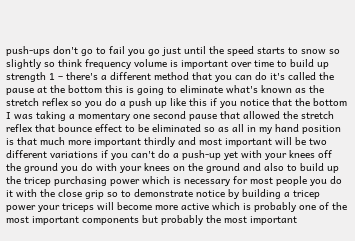push-ups don't go to fail you go just until the speed starts to snow so slightly so think frequency volume is important over time to build up strength 1 – there's a different method that you can do it's called the pause at the bottom this is going to eliminate what's known as the stretch reflex so you do a push up like this if you notice that the bottom I was taking a momentary one second pause that allowed the stretch reflex that bounce effect to be eliminated so as all in my hand position is that much more important thirdly and most important will be two different variations if you can't do a push-up yet with your knees off the ground you do with your knees on the ground and also to build up the tricep purchasing power which is necessary for most people you do it with the close grip so to demonstrate notice by building a tricep power your triceps will become more active which is probably one of the most important components but probably the most important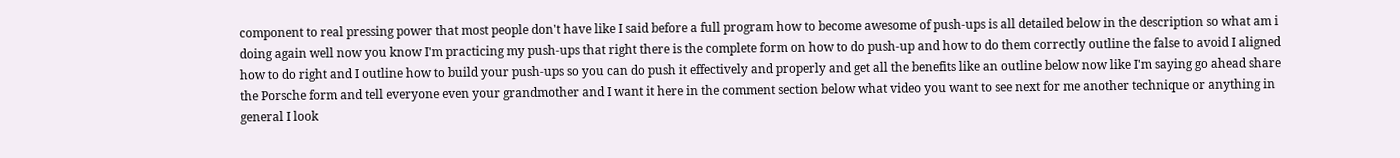component to real pressing power that most people don't have like I said before a full program how to become awesome of push-ups is all detailed below in the description so what am i doing again well now you know I'm practicing my push-ups that right there is the complete form on how to do push-up and how to do them correctly outline the false to avoid I aligned how to do right and I outline how to build your push-ups so you can do push it effectively and properly and get all the benefits like an outline below now like I'm saying go ahead share the Porsche form and tell everyone even your grandmother and I want it here in the comment section below what video you want to see next for me another technique or anything in general I look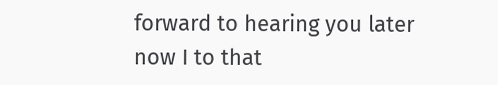forward to hearing you later now I to that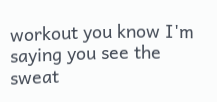workout you know I'm saying you see the sweat